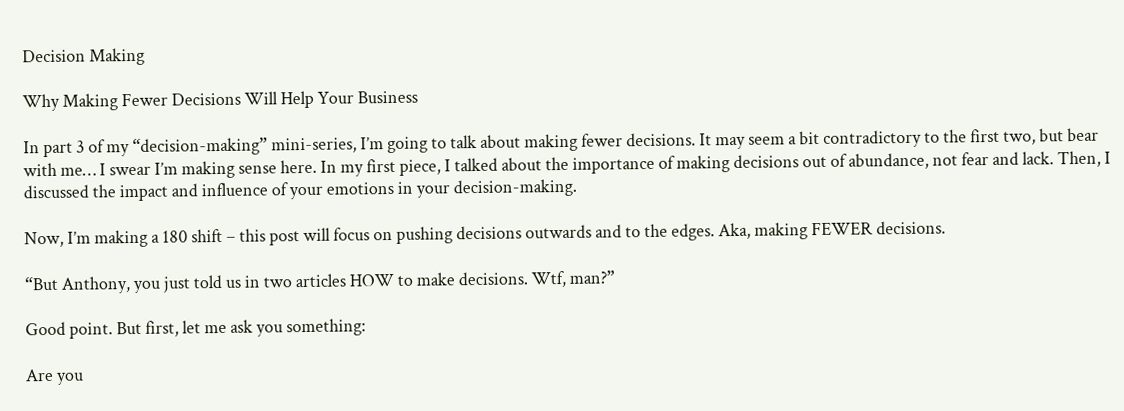Decision Making

Why Making Fewer Decisions Will Help Your Business

In part 3 of my “decision-making” mini-series, I’m going to talk about making fewer decisions. It may seem a bit contradictory to the first two, but bear with me… I swear I’m making sense here. In my first piece, I talked about the importance of making decisions out of abundance, not fear and lack. Then, I discussed the impact and influence of your emotions in your decision-making.

Now, I’m making a 180 shift – this post will focus on pushing decisions outwards and to the edges. Aka, making FEWER decisions.

“But Anthony, you just told us in two articles HOW to make decisions. Wtf, man?”

Good point. But first, let me ask you something:

Are you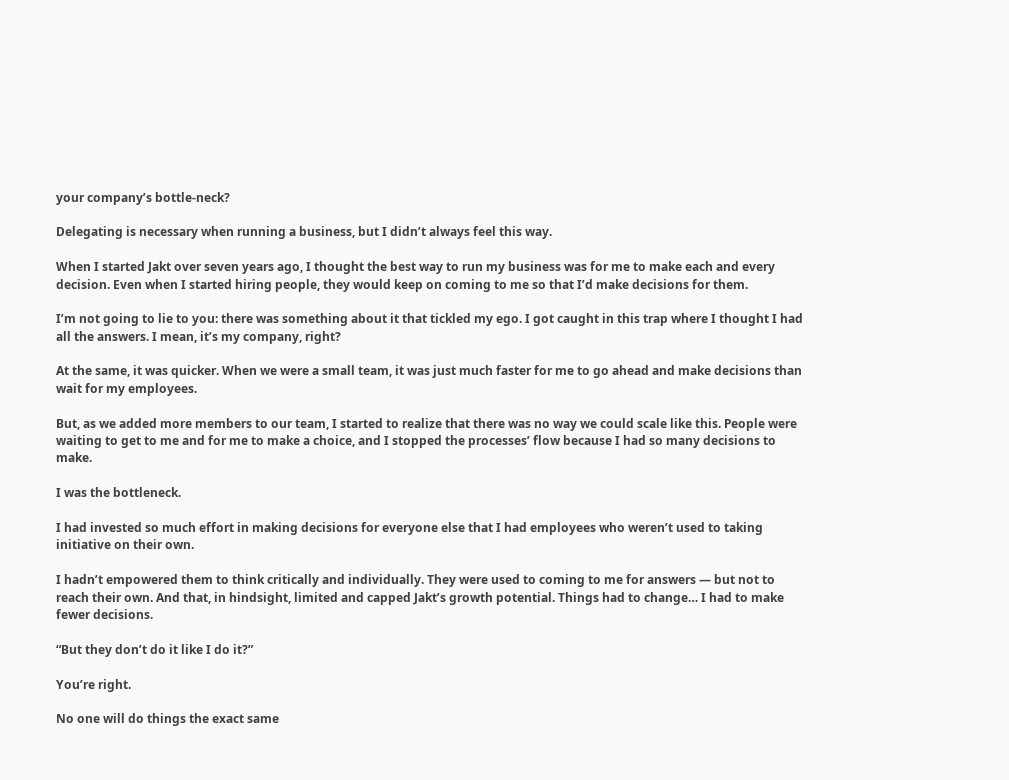your company’s bottle-neck?

Delegating is necessary when running a business, but I didn’t always feel this way.

When I started Jakt over seven years ago, I thought the best way to run my business was for me to make each and every decision. Even when I started hiring people, they would keep on coming to me so that I’d make decisions for them.

I’m not going to lie to you: there was something about it that tickled my ego. I got caught in this trap where I thought I had all the answers. I mean, it’s my company, right?

At the same, it was quicker. When we were a small team, it was just much faster for me to go ahead and make decisions than wait for my employees.

But, as we added more members to our team, I started to realize that there was no way we could scale like this. People were waiting to get to me and for me to make a choice, and I stopped the processes’ flow because I had so many decisions to make.

I was the bottleneck.

I had invested so much effort in making decisions for everyone else that I had employees who weren’t used to taking initiative on their own.

I hadn’t empowered them to think critically and individually. They were used to coming to me for answers — but not to reach their own. And that, in hindsight, limited and capped Jakt’s growth potential. Things had to change… I had to make fewer decisions.

“But they don’t do it like I do it?”

You’re right.

No one will do things the exact same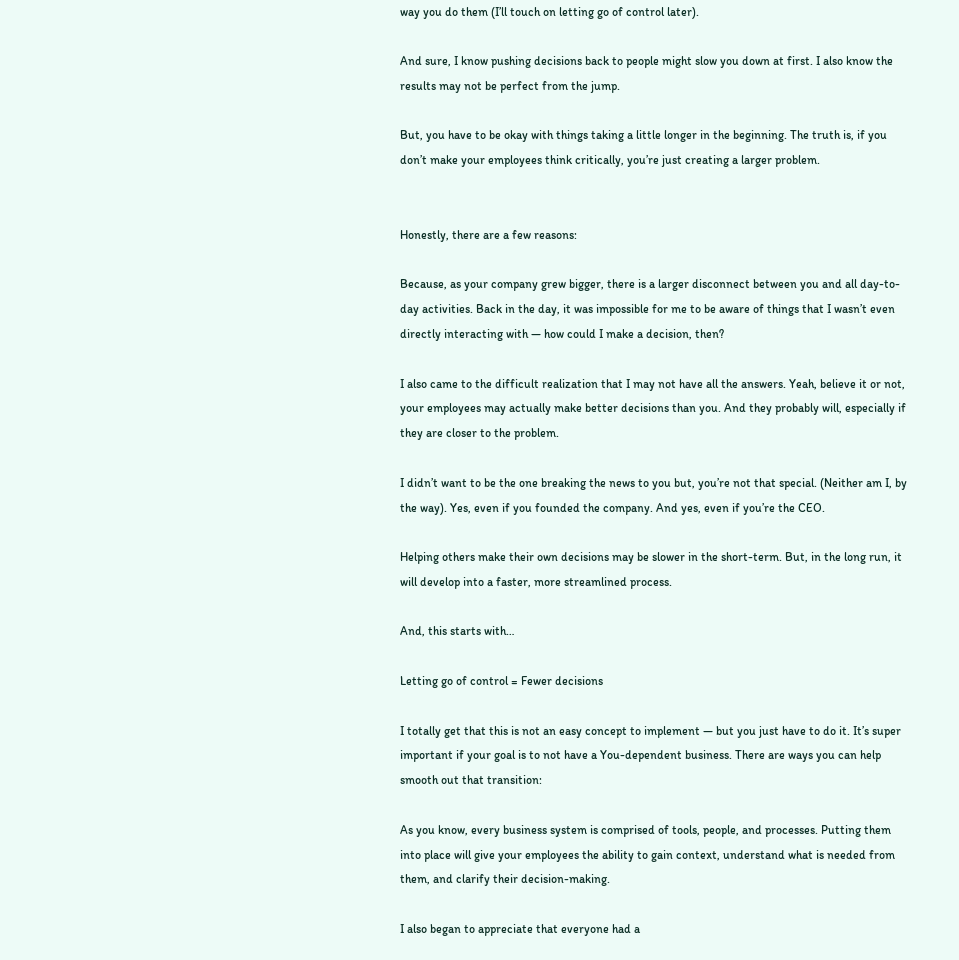way you do them (I’ll touch on letting go of control later).

And sure, I know pushing decisions back to people might slow you down at first. I also know the results may not be perfect from the jump.

But, you have to be okay with things taking a little longer in the beginning. The truth is, if you don’t make your employees think critically, you’re just creating a larger problem.


Honestly, there are a few reasons:

Because, as your company grew bigger, there is a larger disconnect between you and all day-to-day activities. Back in the day, it was impossible for me to be aware of things that I wasn’t even directly interacting with — how could I make a decision, then?

I also came to the difficult realization that I may not have all the answers. Yeah, believe it or not, your employees may actually make better decisions than you. And they probably will, especially if they are closer to the problem.

I didn’t want to be the one breaking the news to you but, you’re not that special. (Neither am I, by the way). Yes, even if you founded the company. And yes, even if you’re the CEO.

Helping others make their own decisions may be slower in the short-term. But, in the long run, it will develop into a faster, more streamlined process.

And, this starts with…

Letting go of control = Fewer decisions

I totally get that this is not an easy concept to implement — but you just have to do it. It’s super important if your goal is to not have a You-dependent business. There are ways you can help smooth out that transition:

As you know, every business system is comprised of tools, people, and processes. Putting them into place will give your employees the ability to gain context, understand what is needed from them, and clarify their decision-making.

I also began to appreciate that everyone had a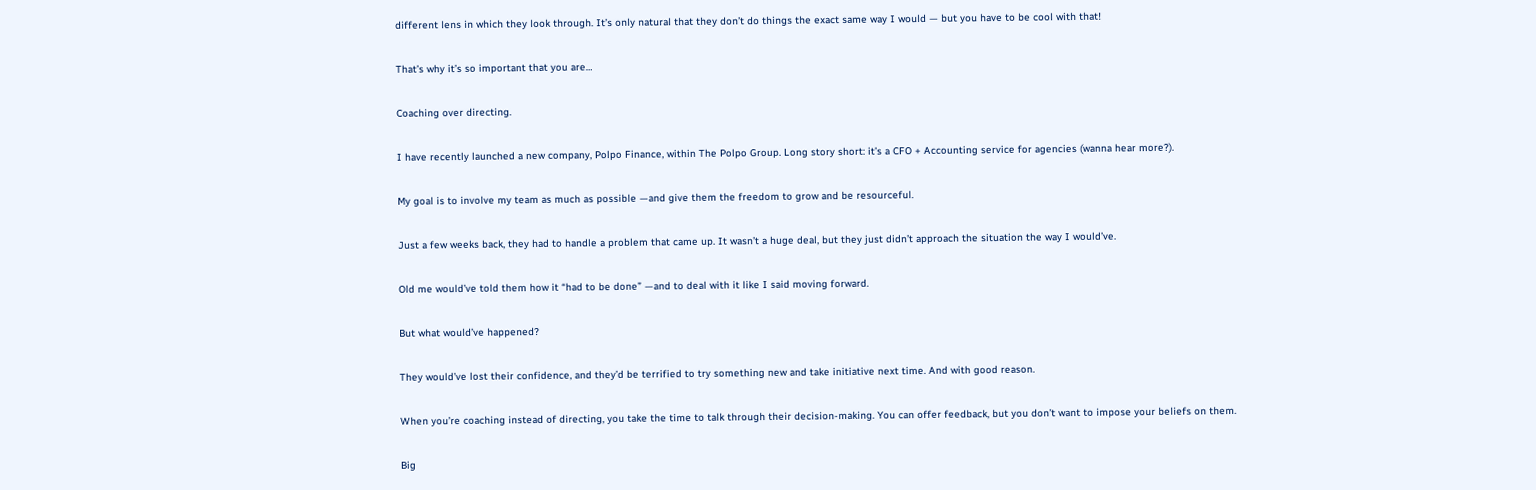different lens in which they look through. It’s only natural that they don’t do things the exact same way I would — but you have to be cool with that!

That’s why it’s so important that you are…

Coaching over directing.

I have recently launched a new company, Polpo Finance, within The Polpo Group. Long story short: it’s a CFO + Accounting service for agencies (wanna hear more?).

My goal is to involve my team as much as possible —and give them the freedom to grow and be resourceful.

Just a few weeks back, they had to handle a problem that came up. It wasn’t a huge deal, but they just didn’t approach the situation the way I would’ve.

Old me would’ve told them how it “had to be done” —and to deal with it like I said moving forward.

But what would’ve happened?

They would’ve lost their confidence, and they’d be terrified to try something new and take initiative next time. And with good reason.

When you’re coaching instead of directing, you take the time to talk through their decision-making. You can offer feedback, but you don’t want to impose your beliefs on them.

Big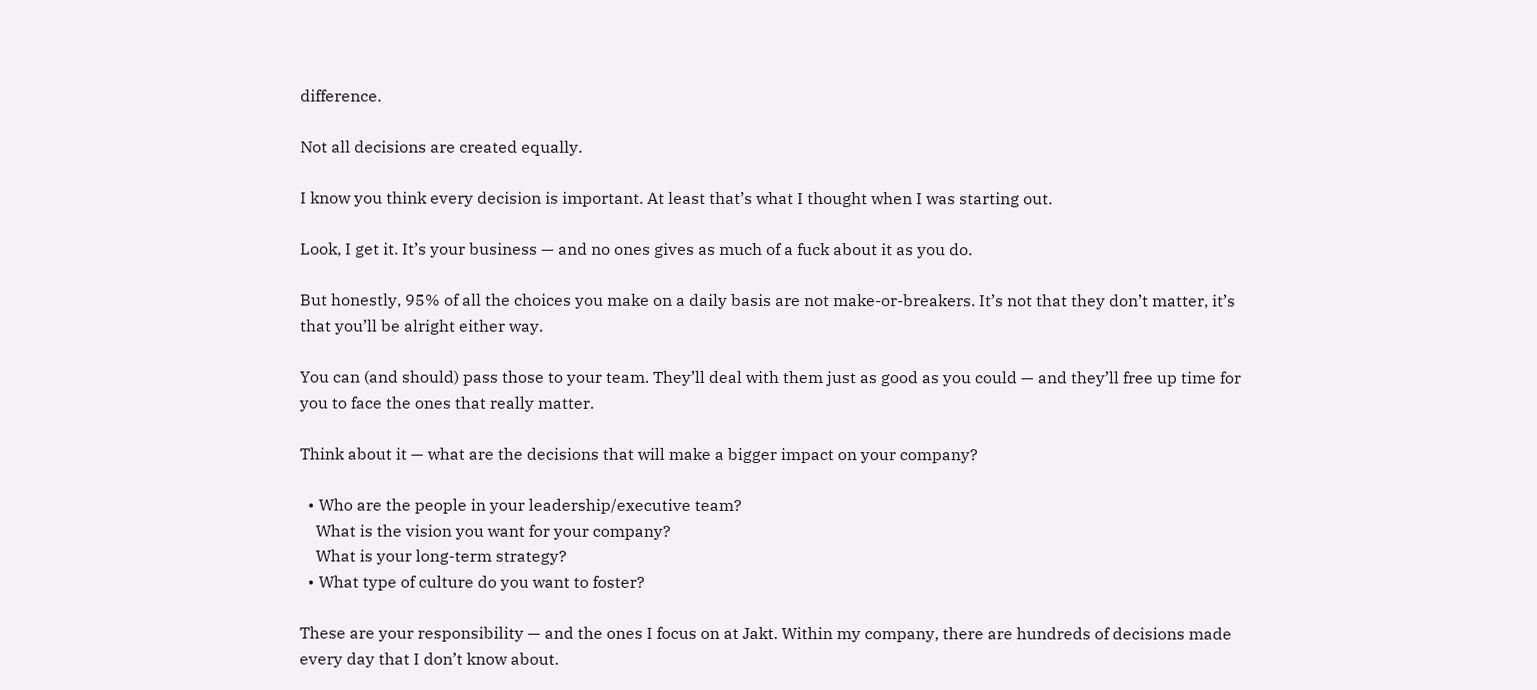difference.

Not all decisions are created equally.

I know you think every decision is important. At least that’s what I thought when I was starting out.

Look, I get it. It’s your business — and no ones gives as much of a fuck about it as you do.

But honestly, 95% of all the choices you make on a daily basis are not make-or-breakers. It’s not that they don’t matter, it’s that you’ll be alright either way.

You can (and should) pass those to your team. They’ll deal with them just as good as you could — and they’ll free up time for you to face the ones that really matter.

Think about it — what are the decisions that will make a bigger impact on your company?

  • Who are the people in your leadership/executive team?
    What is the vision you want for your company?
    What is your long-term strategy?
  • What type of culture do you want to foster?

These are your responsibility — and the ones I focus on at Jakt. Within my company, there are hundreds of decisions made every day that I don’t know about.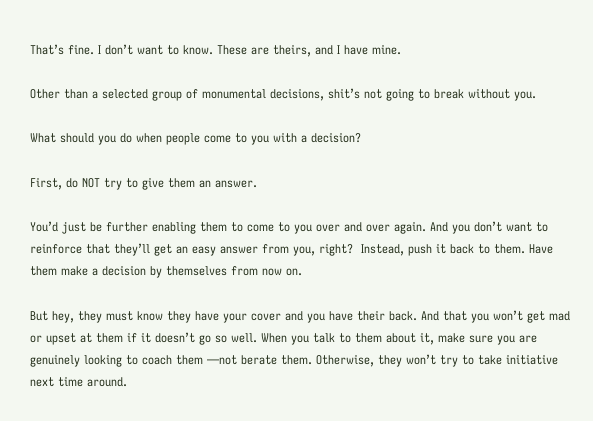That’s fine. I don’t want to know. These are theirs, and I have mine.

Other than a selected group of monumental decisions, shit’s not going to break without you.

What should you do when people come to you with a decision?

First, do NOT try to give them an answer.

You’d just be further enabling them to come to you over and over again. And you don’t want to reinforce that they’ll get an easy answer from you, right?  Instead, push it back to them. Have them make a decision by themselves from now on.

But hey, they must know they have your cover and you have their back. And that you won’t get mad or upset at them if it doesn’t go so well. When you talk to them about it, make sure you are genuinely looking to coach them —not berate them. Otherwise, they won’t try to take initiative next time around.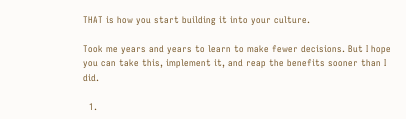THAT is how you start building it into your culture.

Took me years and years to learn to make fewer decisions. But I hope you can take this, implement it, and reap the benefits sooner than I did.

  1.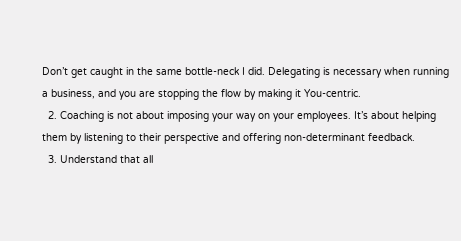Don’t get caught in the same bottle-neck I did. Delegating is necessary when running a business, and you are stopping the flow by making it You-centric.
  2. Coaching is not about imposing your way on your employees. It’s about helping them by listening to their perspective and offering non-determinant feedback.
  3. Understand that all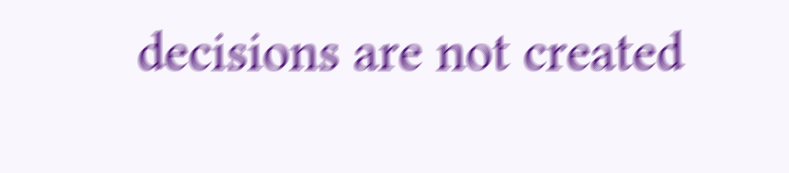decisions are not created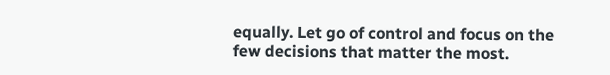equally. Let go of control and focus on the few decisions that matter the most.